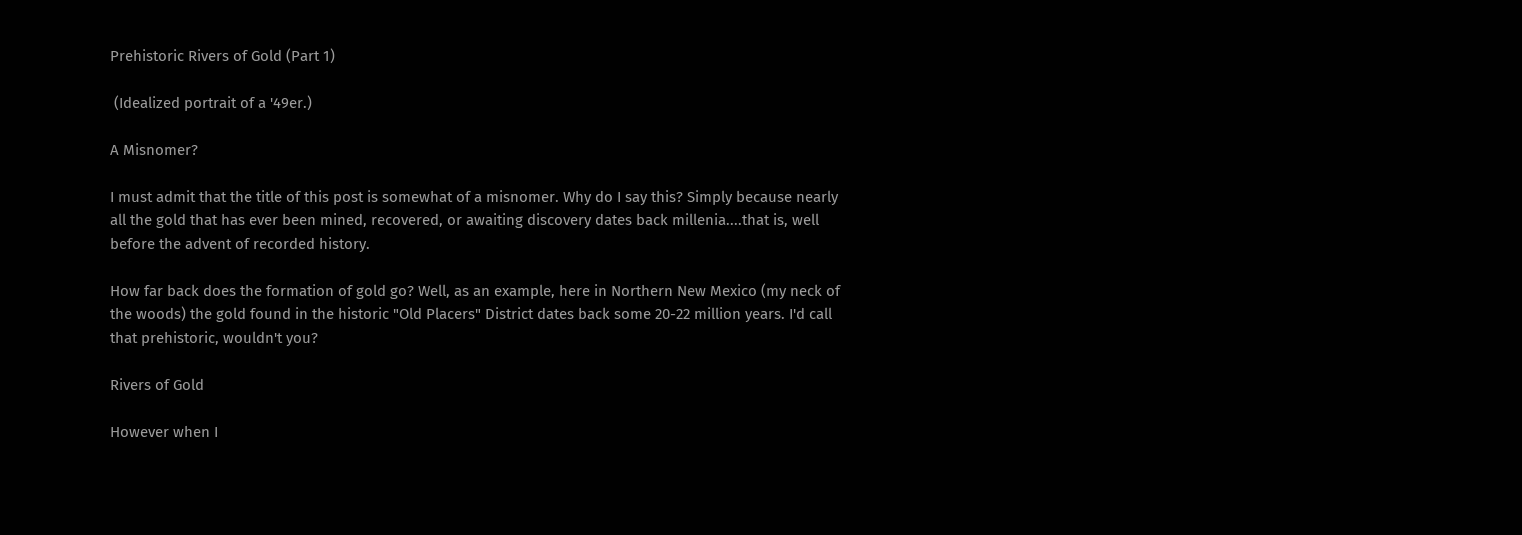Prehistoric Rivers of Gold (Part 1)

 (Idealized portrait of a '49er.)

A Misnomer?

I must admit that the title of this post is somewhat of a misnomer. Why do I say this? Simply because nearly all the gold that has ever been mined, recovered, or awaiting discovery dates back millenia....that is, well before the advent of recorded history.

How far back does the formation of gold go? Well, as an example, here in Northern New Mexico (my neck of the woods) the gold found in the historic "Old Placers" District dates back some 20-22 million years. I'd call that prehistoric, wouldn't you?

Rivers of Gold

However when I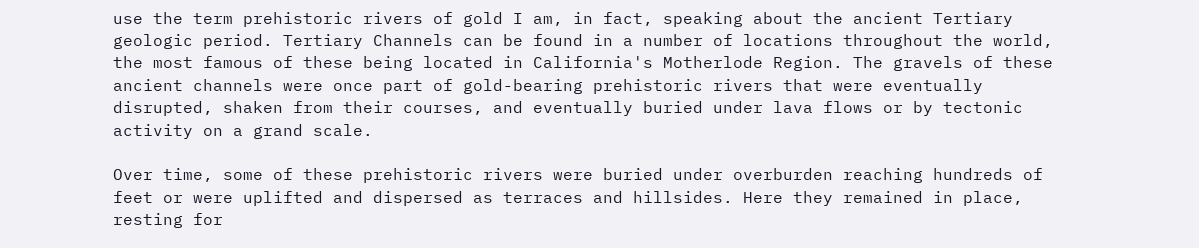use the term prehistoric rivers of gold I am, in fact, speaking about the ancient Tertiary geologic period. Tertiary Channels can be found in a number of locations throughout the world, the most famous of these being located in California's Motherlode Region. The gravels of these ancient channels were once part of gold-bearing prehistoric rivers that were eventually disrupted, shaken from their courses, and eventually buried under lava flows or by tectonic activity on a grand scale.

Over time, some of these prehistoric rivers were buried under overburden reaching hundreds of feet or were uplifted and dispersed as terraces and hillsides. Here they remained in place, resting for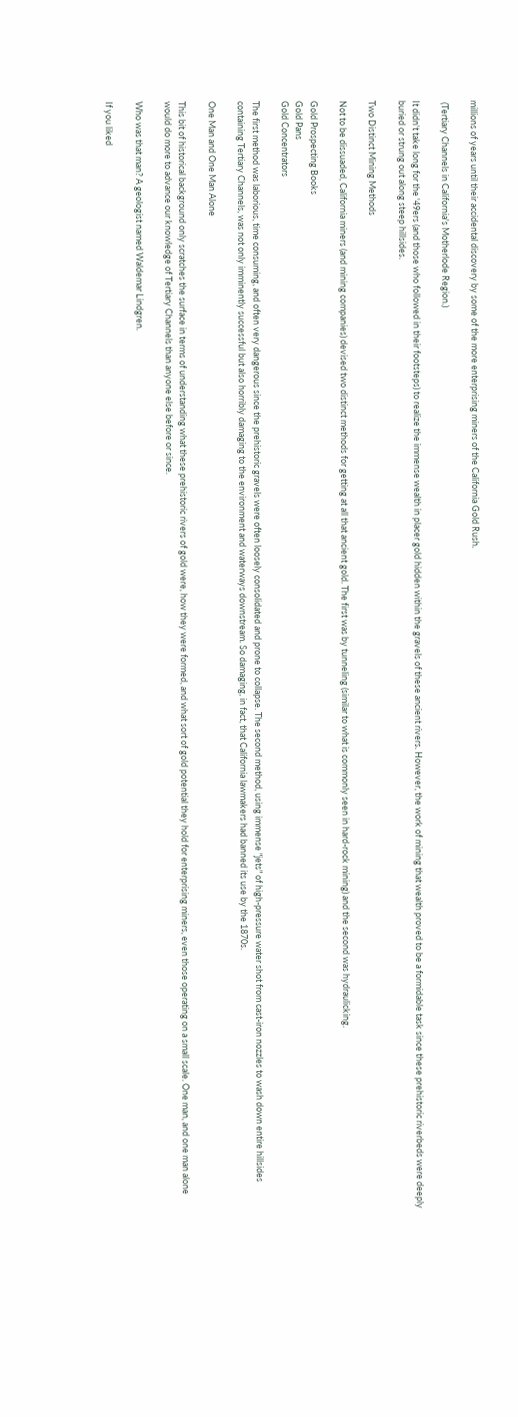millions of years until their accidental discovery by some of the more enterprising miners of the California Gold Rush.

 (Tertiary Channels in California's Motherlode Region.)

It didn't take long for the '49ers (and those who followed in their footsteps) to realize the immense wealth in placer gold hidden within the gravels of these ancient rivers. However, the work of mining that wealth proved to be a formidable task since these prehistoric riverbeds were deeply buried or strung out along steep hillsides.

Two Distinct Mining Methods

Not to be dissuaded, California miners (and mining companies) devised two distinct methods for getting at all that ancient gold. The first was by tunneling (similar to what is commonly seen in hard-rock mining) and the second was hydraulicking.

Gold Prospecting Books
Gold Pans
Gold Concentrators

The first method was laborious, time consuming, and often very dangerous since the prehistoric gravels were often loosely consolidated and prone to collapse. The second method, using immense "jets" of high-pressure water shot from cast-iron nozzles to wash down entire hillsides containing Tertiary Channels, was not only imminently successful but also horribly damaging to the environment and waterways downstream. So damaging, in fact, that California lawmakers had banned its use by the 1870s.

One Man and One Man Alone

This bit of historical background only scratches the surface in terms of understanding what these prehistoric rivers of gold were, how they were formed, and what sort of gold potential they hold for enterprising miners, even those operating on a small scale. One man, and one man alone would do more to advance our knowledge of Tertiary Channels than anyone else before or since.

Who was that man? A geologist named Waldemar Lindgren.

If you liked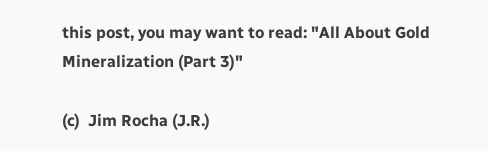this post, you may want to read: "All About Gold Mineralization (Part 3)"

(c)  Jim Rocha (J.R.)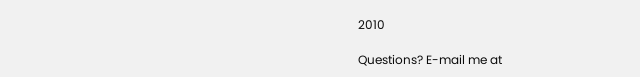2010

Questions? E-mail me at